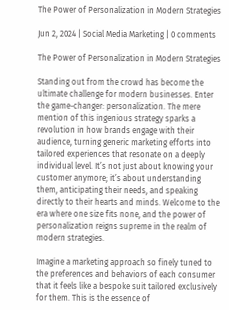The Power of Personalization in Modern Strategies

Jun 2, 2024 | Social Media Marketing | 0 comments

The Power of Personalization in Modern Strategies

Standing out from the crowd has become the ultimate challenge for modern businesses. Enter the game-changer: personalization. The mere mention of this ingenious strategy sparks a revolution in how brands engage with their audience, turning generic marketing efforts into tailored experiences that resonate on a deeply individual level. It’s not just about knowing your customer anymore; it’s about understanding them, anticipating their needs, and speaking directly to their hearts and minds. Welcome to the era where one size fits none, and the power of personalization reigns supreme in the realm of modern strategies.

Imagine a marketing approach so finely tuned to the preferences and behaviors of each consumer that it feels like a bespoke suit tailored exclusively for them. This is the essence of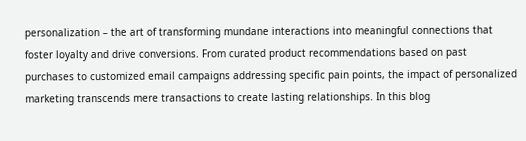personalization – the art of transforming mundane interactions into meaningful connections that foster loyalty and drive conversions. From curated product recommendations based on past purchases to customized email campaigns addressing specific pain points, the impact of personalized marketing transcends mere transactions to create lasting relationships. In this blog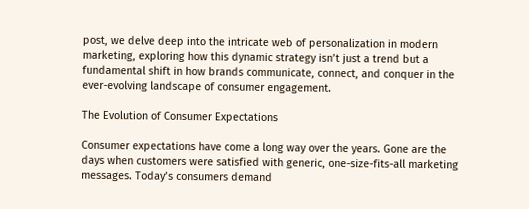post, we delve deep into the intricate web of personalization in modern marketing, exploring how this dynamic strategy isn’t just a trend but a fundamental shift in how brands communicate, connect, and conquer in the ever-evolving landscape of consumer engagement.

The Evolution of Consumer Expectations

Consumer expectations have come a long way over the years. Gone are the days when customers were satisfied with generic, one-size-fits-all marketing messages. Today’s consumers demand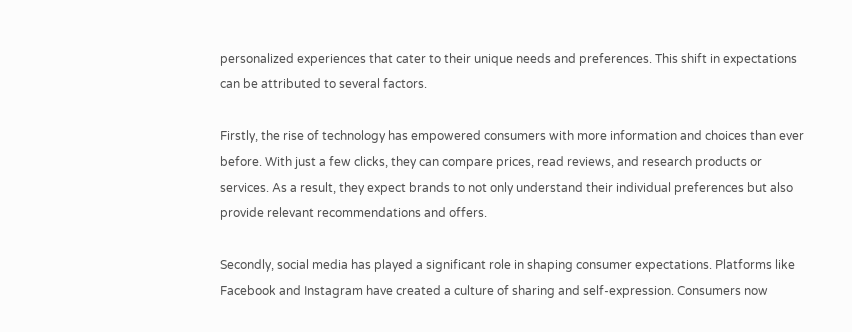personalized experiences that cater to their unique needs and preferences. This shift in expectations can be attributed to several factors.

Firstly, the rise of technology has empowered consumers with more information and choices than ever before. With just a few clicks, they can compare prices, read reviews, and research products or services. As a result, they expect brands to not only understand their individual preferences but also provide relevant recommendations and offers.

Secondly, social media has played a significant role in shaping consumer expectations. Platforms like Facebook and Instagram have created a culture of sharing and self-expression. Consumers now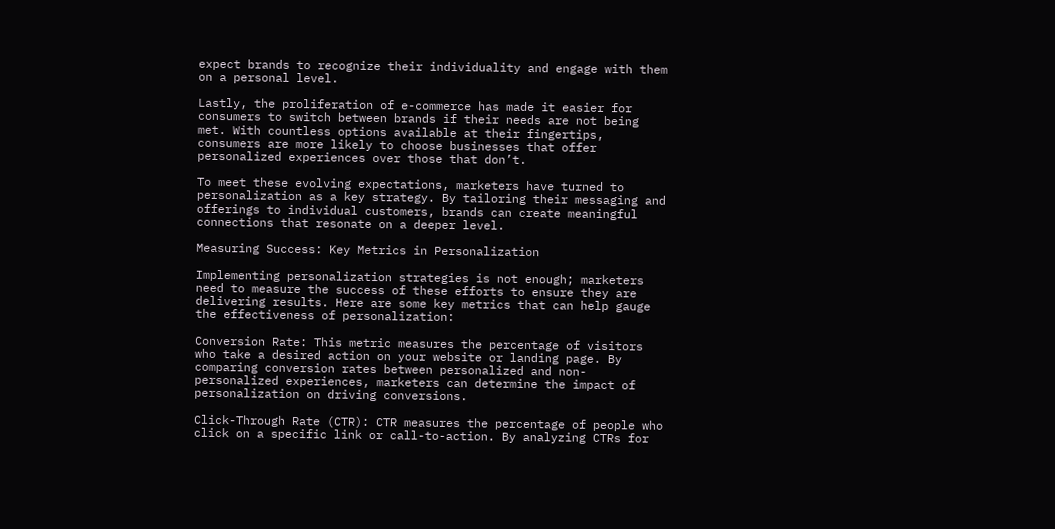expect brands to recognize their individuality and engage with them on a personal level.

Lastly, the proliferation of e-commerce has made it easier for consumers to switch between brands if their needs are not being met. With countless options available at their fingertips, consumers are more likely to choose businesses that offer personalized experiences over those that don’t.

To meet these evolving expectations, marketers have turned to personalization as a key strategy. By tailoring their messaging and offerings to individual customers, brands can create meaningful connections that resonate on a deeper level.

Measuring Success: Key Metrics in Personalization

Implementing personalization strategies is not enough; marketers need to measure the success of these efforts to ensure they are delivering results. Here are some key metrics that can help gauge the effectiveness of personalization:

Conversion Rate: This metric measures the percentage of visitors who take a desired action on your website or landing page. By comparing conversion rates between personalized and non-personalized experiences, marketers can determine the impact of personalization on driving conversions.

Click-Through Rate (CTR): CTR measures the percentage of people who click on a specific link or call-to-action. By analyzing CTRs for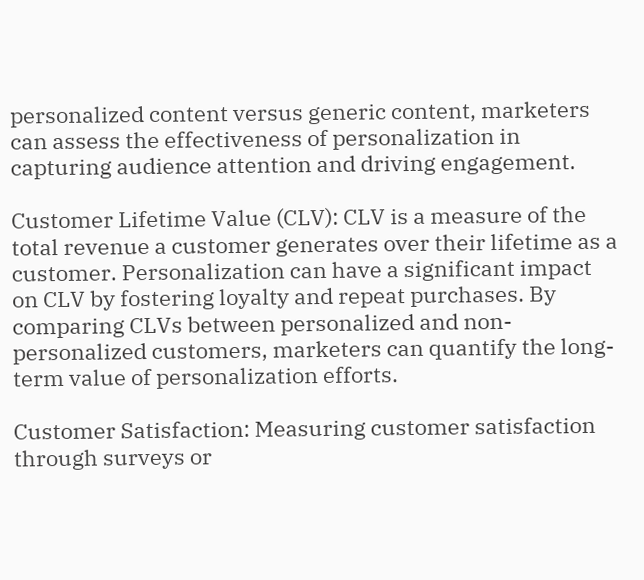personalized content versus generic content, marketers can assess the effectiveness of personalization in capturing audience attention and driving engagement.

Customer Lifetime Value (CLV): CLV is a measure of the total revenue a customer generates over their lifetime as a customer. Personalization can have a significant impact on CLV by fostering loyalty and repeat purchases. By comparing CLVs between personalized and non-personalized customers, marketers can quantify the long-term value of personalization efforts.

Customer Satisfaction: Measuring customer satisfaction through surveys or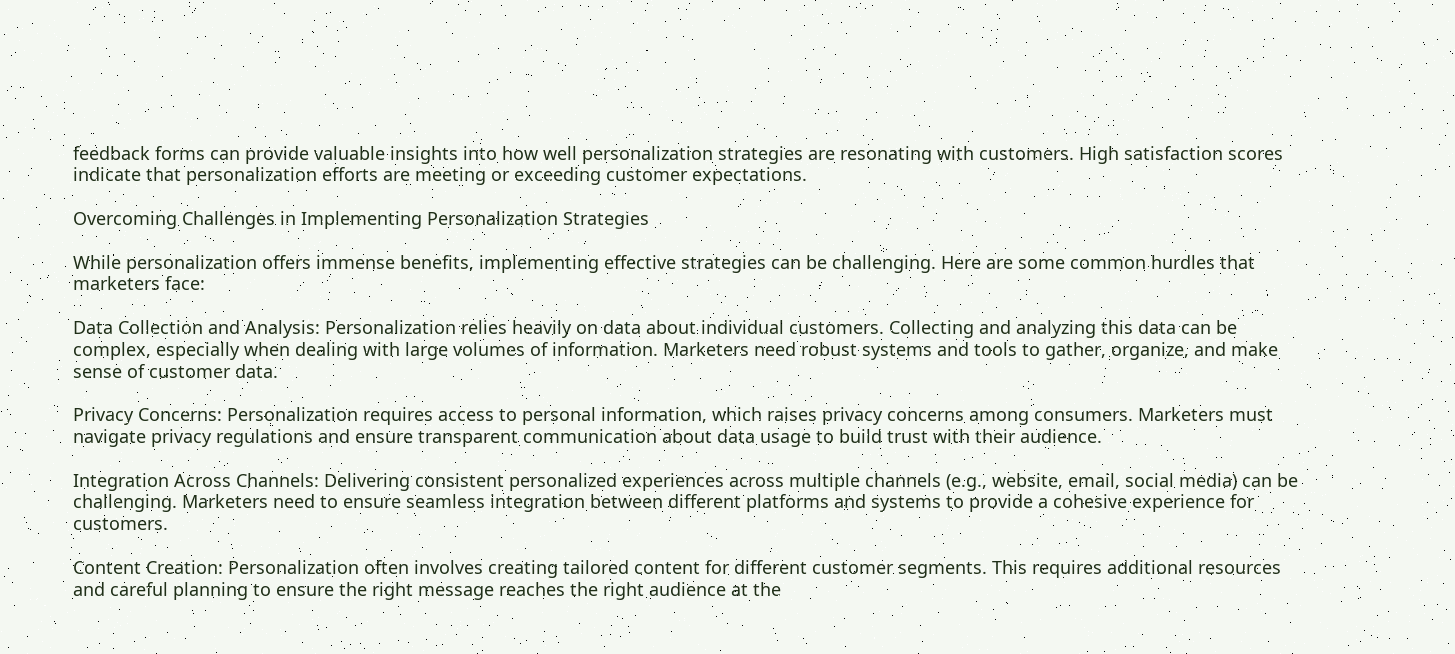feedback forms can provide valuable insights into how well personalization strategies are resonating with customers. High satisfaction scores indicate that personalization efforts are meeting or exceeding customer expectations.

Overcoming Challenges in Implementing Personalization Strategies

While personalization offers immense benefits, implementing effective strategies can be challenging. Here are some common hurdles that marketers face:

Data Collection and Analysis: Personalization relies heavily on data about individual customers. Collecting and analyzing this data can be complex, especially when dealing with large volumes of information. Marketers need robust systems and tools to gather, organize, and make sense of customer data.

Privacy Concerns: Personalization requires access to personal information, which raises privacy concerns among consumers. Marketers must navigate privacy regulations and ensure transparent communication about data usage to build trust with their audience.

Integration Across Channels: Delivering consistent personalized experiences across multiple channels (e.g., website, email, social media) can be challenging. Marketers need to ensure seamless integration between different platforms and systems to provide a cohesive experience for customers.

Content Creation: Personalization often involves creating tailored content for different customer segments. This requires additional resources and careful planning to ensure the right message reaches the right audience at the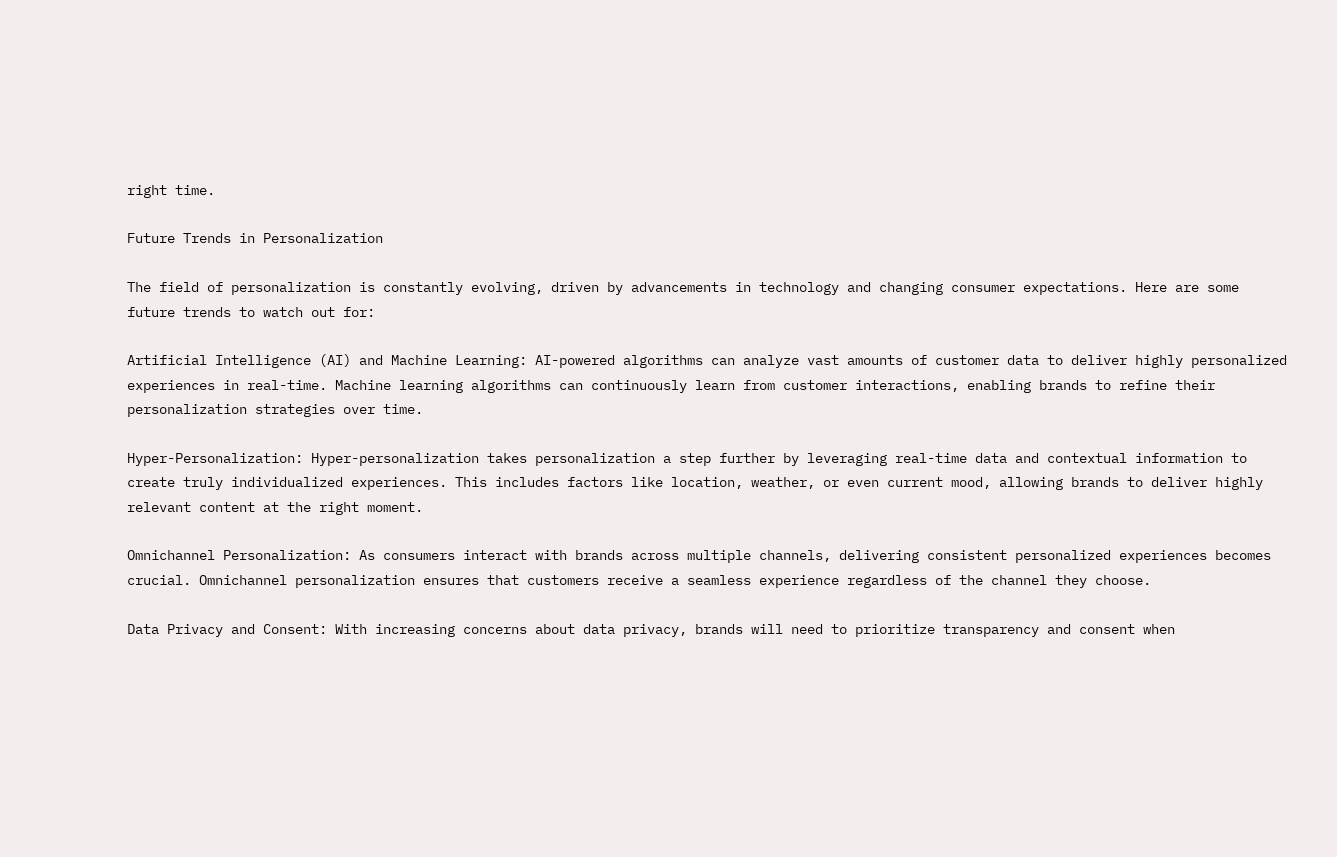right time.

Future Trends in Personalization

The field of personalization is constantly evolving, driven by advancements in technology and changing consumer expectations. Here are some future trends to watch out for:

Artificial Intelligence (AI) and Machine Learning: AI-powered algorithms can analyze vast amounts of customer data to deliver highly personalized experiences in real-time. Machine learning algorithms can continuously learn from customer interactions, enabling brands to refine their personalization strategies over time.

Hyper-Personalization: Hyper-personalization takes personalization a step further by leveraging real-time data and contextual information to create truly individualized experiences. This includes factors like location, weather, or even current mood, allowing brands to deliver highly relevant content at the right moment.

Omnichannel Personalization: As consumers interact with brands across multiple channels, delivering consistent personalized experiences becomes crucial. Omnichannel personalization ensures that customers receive a seamless experience regardless of the channel they choose.

Data Privacy and Consent: With increasing concerns about data privacy, brands will need to prioritize transparency and consent when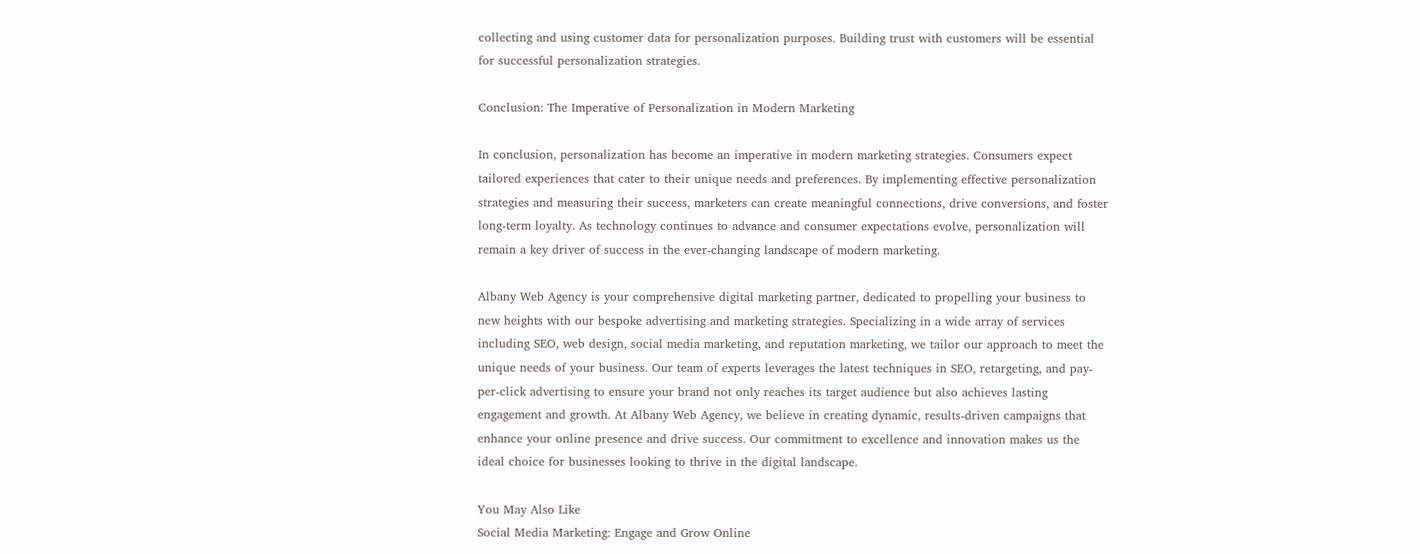collecting and using customer data for personalization purposes. Building trust with customers will be essential for successful personalization strategies.

Conclusion: The Imperative of Personalization in Modern Marketing

In conclusion, personalization has become an imperative in modern marketing strategies. Consumers expect tailored experiences that cater to their unique needs and preferences. By implementing effective personalization strategies and measuring their success, marketers can create meaningful connections, drive conversions, and foster long-term loyalty. As technology continues to advance and consumer expectations evolve, personalization will remain a key driver of success in the ever-changing landscape of modern marketing.

Albany Web Agency is your comprehensive digital marketing partner, dedicated to propelling your business to new heights with our bespoke advertising and marketing strategies. Specializing in a wide array of services including SEO, web design, social media marketing, and reputation marketing, we tailor our approach to meet the unique needs of your business. Our team of experts leverages the latest techniques in SEO, retargeting, and pay-per-click advertising to ensure your brand not only reaches its target audience but also achieves lasting engagement and growth. At Albany Web Agency, we believe in creating dynamic, results-driven campaigns that enhance your online presence and drive success. Our commitment to excellence and innovation makes us the ideal choice for businesses looking to thrive in the digital landscape.

You May Also Like
Social Media Marketing: Engage and Grow Online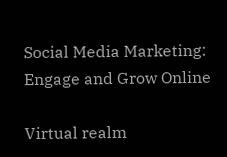Social Media Marketing: Engage and Grow Online

Virtual realm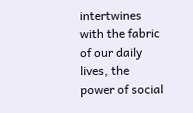intertwines with the fabric of our daily lives, the power of social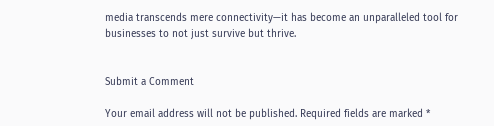media transcends mere connectivity—it has become an unparalleled tool for businesses to not just survive but thrive.


Submit a Comment

Your email address will not be published. Required fields are marked *